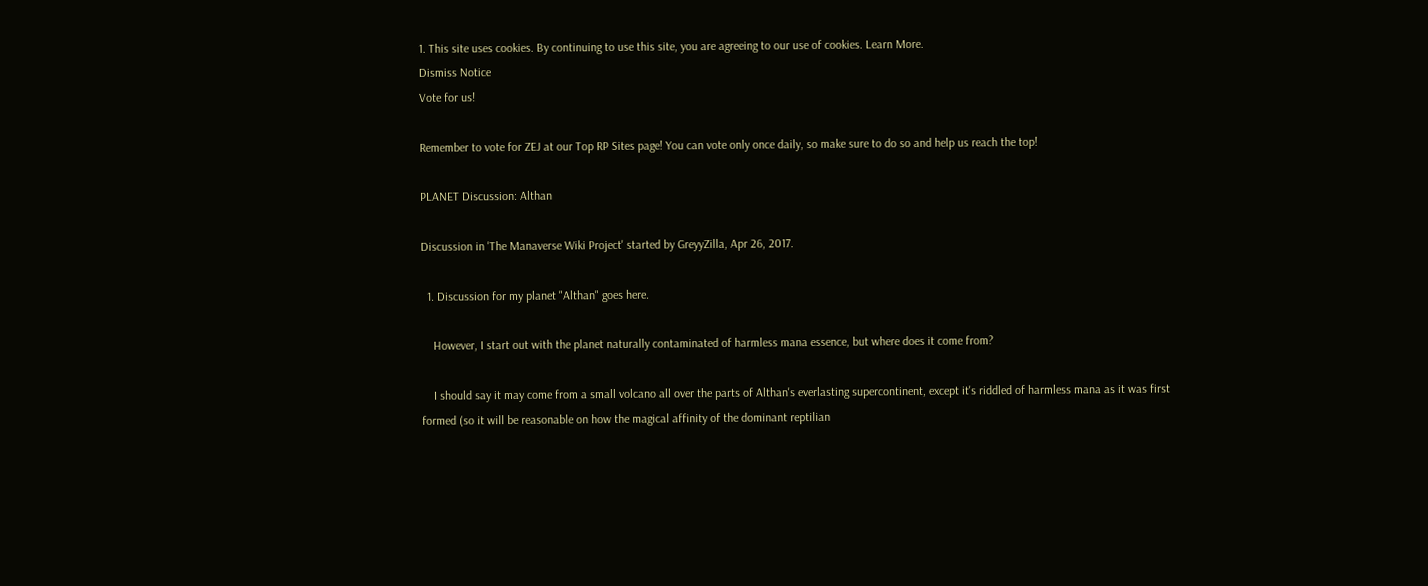1. This site uses cookies. By continuing to use this site, you are agreeing to our use of cookies. Learn More.
Dismiss Notice
Vote for us!

Remember to vote for ZEJ at our Top RP Sites page! You can vote only once daily, so make sure to do so and help us reach the top!

PLANET Discussion: Althan

Discussion in 'The Manaverse Wiki Project' started by GreyyZilla, Apr 26, 2017.

  1. Discussion for my planet "Althan" goes here.

    However, I start out with the planet naturally contaminated of harmless mana essence, but where does it come from?

    I should say it may come from a small volcano all over the parts of Althan's everlasting supercontinent, except it's riddled of harmless mana as it was first formed (so it will be reasonable on how the magical affinity of the dominant reptilian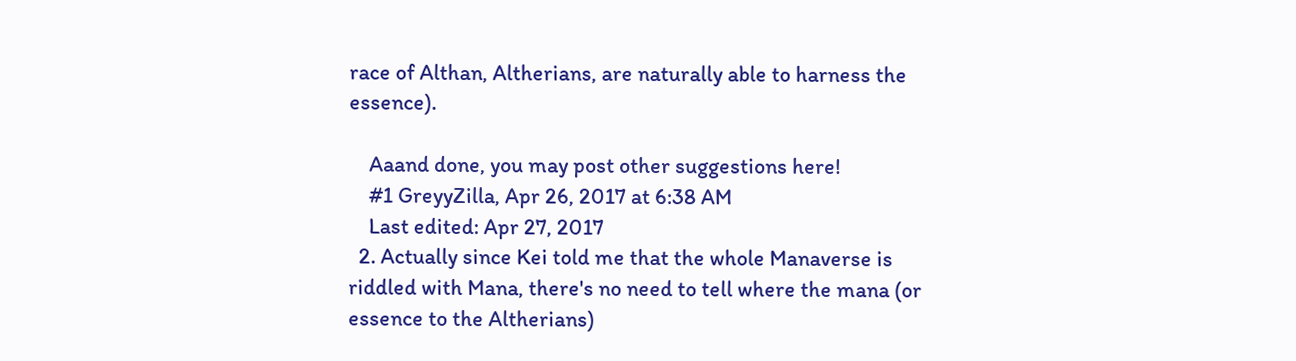race of Althan, Altherians, are naturally able to harness the essence).

    Aaand done, you may post other suggestions here!
    #1 GreyyZilla, Apr 26, 2017 at 6:38 AM
    Last edited: Apr 27, 2017
  2. Actually since Kei told me that the whole Manaverse is riddled with Mana, there's no need to tell where the mana (or essence to the Altherians)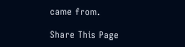came from.

Share This Page